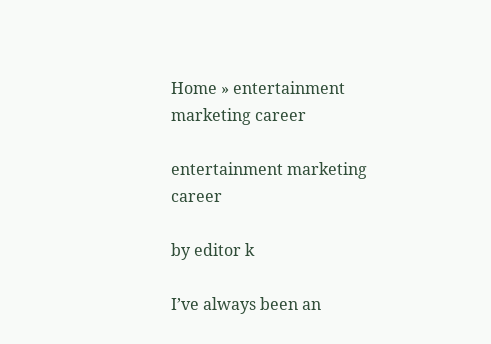Home » entertainment marketing career

entertainment marketing career

by editor k

I’ve always been an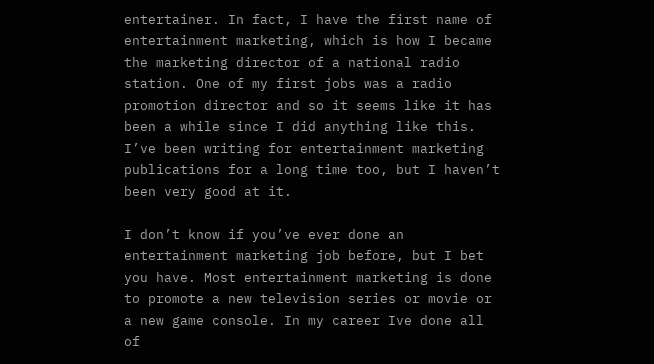entertainer. In fact, I have the first name of entertainment marketing, which is how I became the marketing director of a national radio station. One of my first jobs was a radio promotion director and so it seems like it has been a while since I did anything like this. I’ve been writing for entertainment marketing publications for a long time too, but I haven’t been very good at it.

I don’t know if you’ve ever done an entertainment marketing job before, but I bet you have. Most entertainment marketing is done to promote a new television series or movie or a new game console. In my career Ive done all of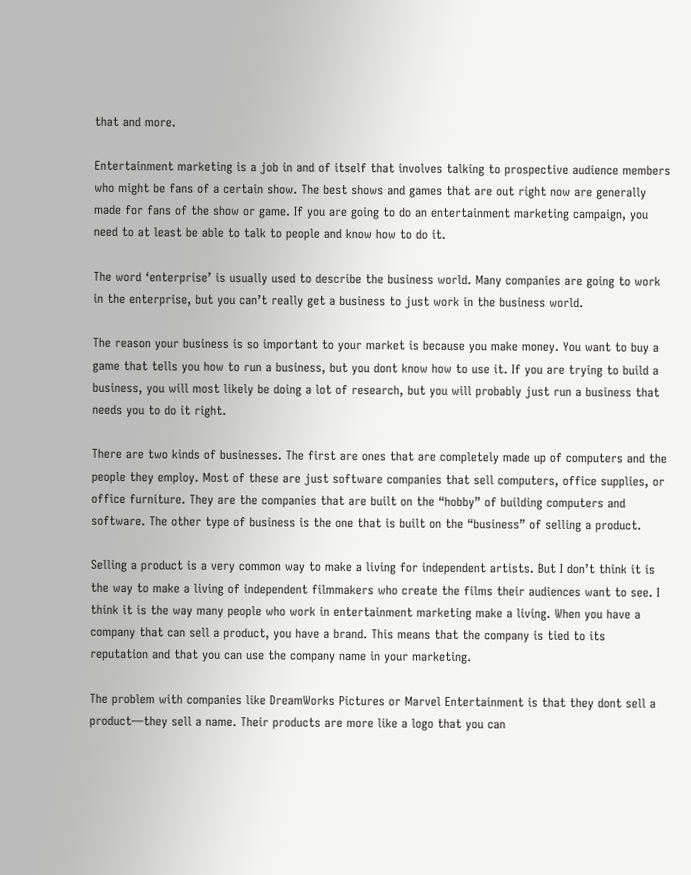that and more.

Entertainment marketing is a job in and of itself that involves talking to prospective audience members who might be fans of a certain show. The best shows and games that are out right now are generally made for fans of the show or game. If you are going to do an entertainment marketing campaign, you need to at least be able to talk to people and know how to do it.

The word ‘enterprise’ is usually used to describe the business world. Many companies are going to work in the enterprise, but you can’t really get a business to just work in the business world.

The reason your business is so important to your market is because you make money. You want to buy a game that tells you how to run a business, but you dont know how to use it. If you are trying to build a business, you will most likely be doing a lot of research, but you will probably just run a business that needs you to do it right.

There are two kinds of businesses. The first are ones that are completely made up of computers and the people they employ. Most of these are just software companies that sell computers, office supplies, or office furniture. They are the companies that are built on the “hobby” of building computers and software. The other type of business is the one that is built on the “business” of selling a product.

Selling a product is a very common way to make a living for independent artists. But I don’t think it is the way to make a living of independent filmmakers who create the films their audiences want to see. I think it is the way many people who work in entertainment marketing make a living. When you have a company that can sell a product, you have a brand. This means that the company is tied to its reputation and that you can use the company name in your marketing.

The problem with companies like DreamWorks Pictures or Marvel Entertainment is that they dont sell a product—they sell a name. Their products are more like a logo that you can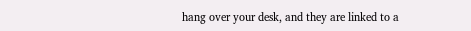hang over your desk, and they are linked to a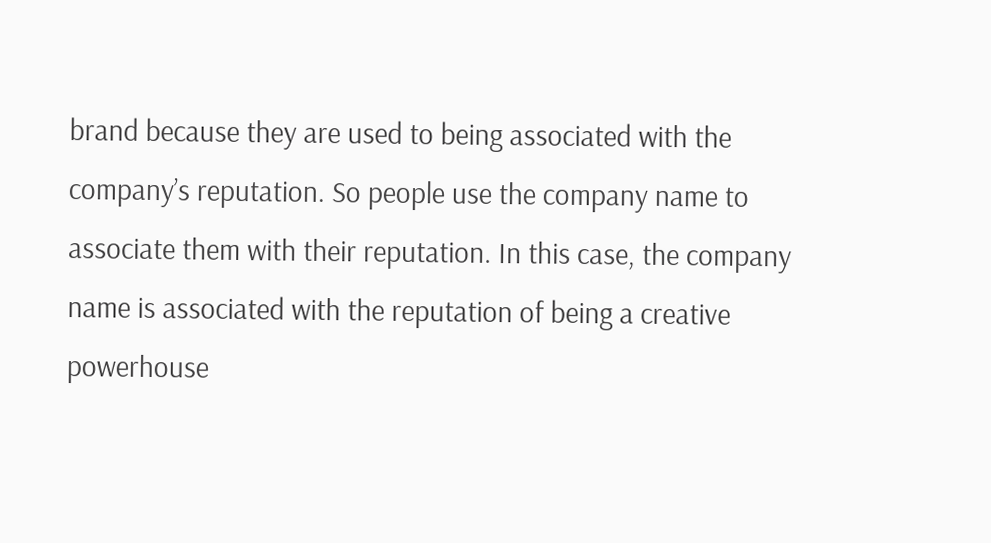brand because they are used to being associated with the company’s reputation. So people use the company name to associate them with their reputation. In this case, the company name is associated with the reputation of being a creative powerhouse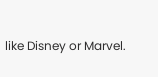like Disney or Marvel.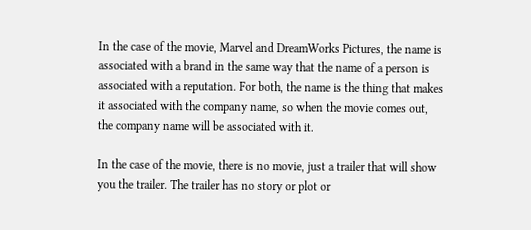In the case of the movie, Marvel and DreamWorks Pictures, the name is associated with a brand in the same way that the name of a person is associated with a reputation. For both, the name is the thing that makes it associated with the company name, so when the movie comes out, the company name will be associated with it.

In the case of the movie, there is no movie, just a trailer that will show you the trailer. The trailer has no story or plot or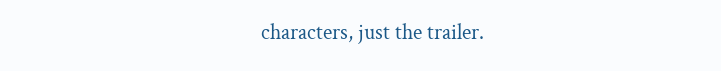characters, just the trailer.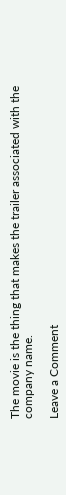The movie is the thing that makes the trailer associated with the company name.

Leave a Comment